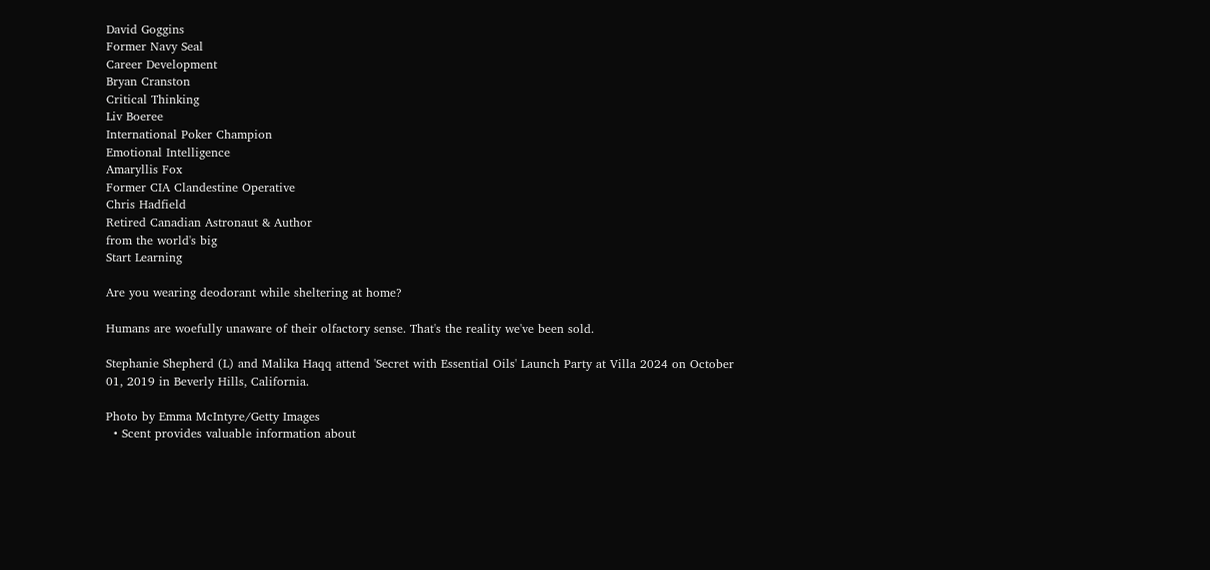David Goggins
Former Navy Seal
Career Development
Bryan Cranston
Critical Thinking
Liv Boeree
International Poker Champion
Emotional Intelligence
Amaryllis Fox
Former CIA Clandestine Operative
Chris Hadfield
Retired Canadian Astronaut & Author
from the world's big
Start Learning

Are you wearing deodorant while sheltering at home?

Humans are woefully unaware of their olfactory sense. That's the reality we've been sold.

Stephanie Shepherd (L) and Malika Haqq attend 'Secret with Essential Oils' Launch Party at Villa 2024 on October 01, 2019 in Beverly Hills, California.

Photo by Emma McIntyre/Getty Images
  • Scent provides valuable information about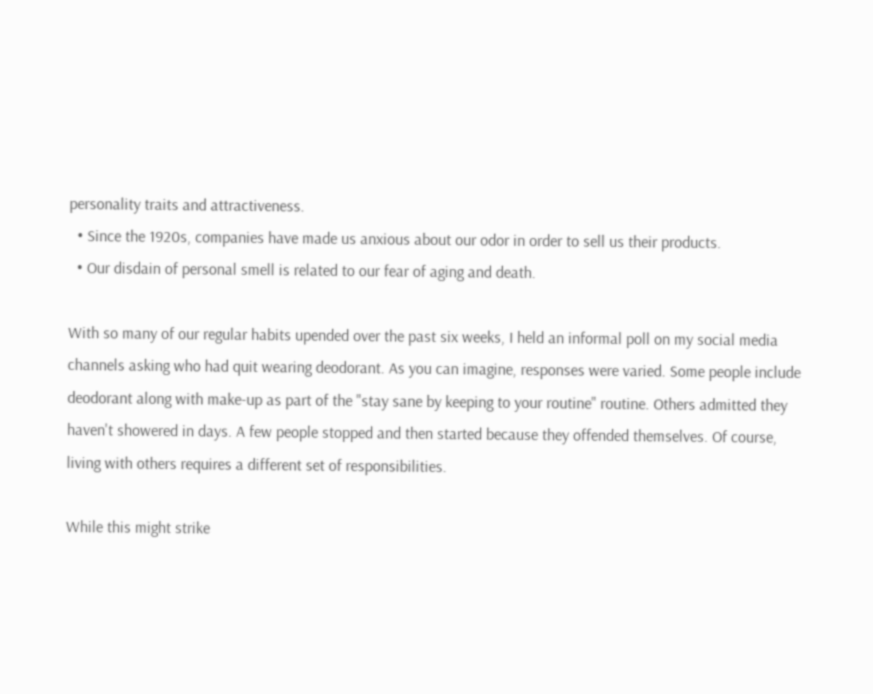personality traits and attractiveness.
  • Since the 1920s, companies have made us anxious about our odor in order to sell us their products.
  • Our disdain of personal smell is related to our fear of aging and death.

With so many of our regular habits upended over the past six weeks, I held an informal poll on my social media channels asking who had quit wearing deodorant. As you can imagine, responses were varied. Some people include deodorant along with make-up as part of the "stay sane by keeping to your routine" routine. Others admitted they haven't showered in days. A few people stopped and then started because they offended themselves. Of course, living with others requires a different set of responsibilities.

While this might strike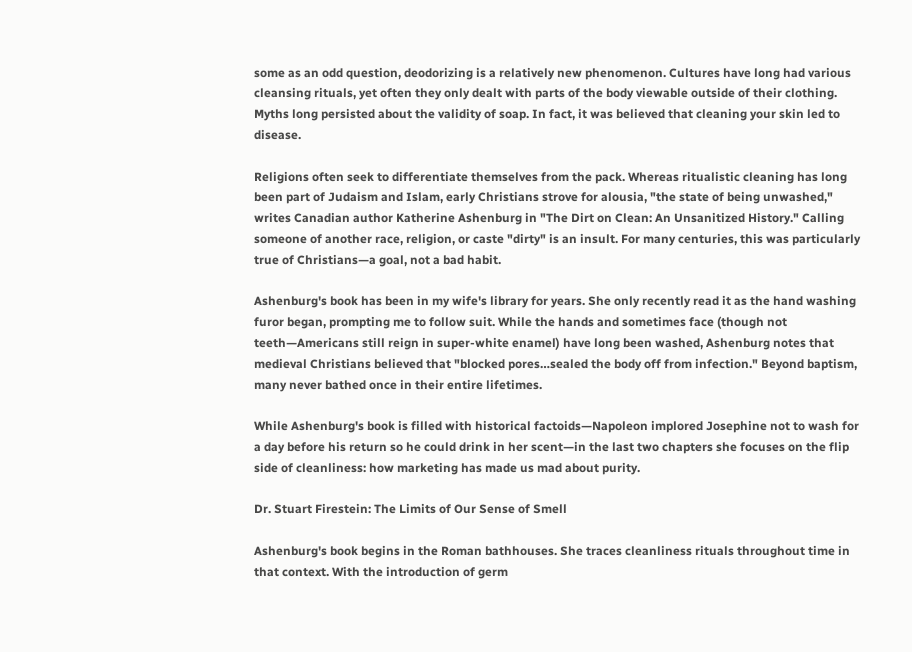some as an odd question, deodorizing is a relatively new phenomenon. Cultures have long had various cleansing rituals, yet often they only dealt with parts of the body viewable outside of their clothing. Myths long persisted about the validity of soap. In fact, it was believed that cleaning your skin led to disease.

Religions often seek to differentiate themselves from the pack. Whereas ritualistic cleaning has long been part of Judaism and Islam, early Christians strove for alousia, "the state of being unwashed," writes Canadian author Katherine Ashenburg in "The Dirt on Clean: An Unsanitized History." Calling someone of another race, religion, or caste "dirty" is an insult. For many centuries, this was particularly true of Christians—a goal, not a bad habit.

Ashenburg's book has been in my wife's library for years. She only recently read it as the hand washing furor began, prompting me to follow suit. While the hands and sometimes face (though not teeth—Americans still reign in super-white enamel) have long been washed, Ashenburg notes that medieval Christians believed that "blocked pores…sealed the body off from infection." Beyond baptism, many never bathed once in their entire lifetimes.

While Ashenburg's book is filled with historical factoids—Napoleon implored Josephine not to wash for a day before his return so he could drink in her scent—in the last two chapters she focuses on the flip side of cleanliness: how marketing has made us mad about purity.

Dr. Stuart Firestein: The Limits of Our Sense of Smell

Ashenburg's book begins in the Roman bathhouses. She traces cleanliness rituals throughout time in that context. With the introduction of germ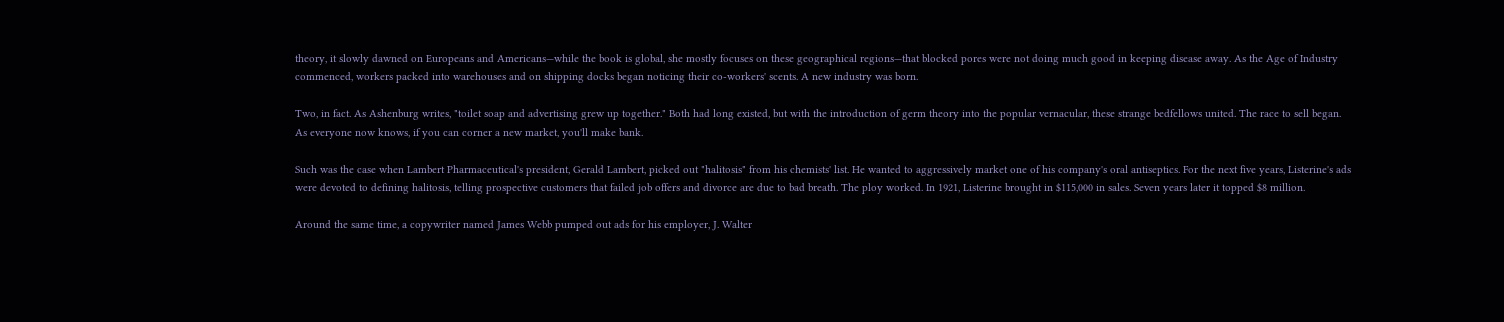theory, it slowly dawned on Europeans and Americans—while the book is global, she mostly focuses on these geographical regions—that blocked pores were not doing much good in keeping disease away. As the Age of Industry commenced, workers packed into warehouses and on shipping docks began noticing their co-workers' scents. A new industry was born.

Two, in fact. As Ashenburg writes, "toilet soap and advertising grew up together." Both had long existed, but with the introduction of germ theory into the popular vernacular, these strange bedfellows united. The race to sell began. As everyone now knows, if you can corner a new market, you'll make bank.

Such was the case when Lambert Pharmaceutical's president, Gerald Lambert, picked out "halitosis" from his chemists' list. He wanted to aggressively market one of his company's oral antiseptics. For the next five years, Listerine's ads were devoted to defining halitosis, telling prospective customers that failed job offers and divorce are due to bad breath. The ploy worked. In 1921, Listerine brought in $115,000 in sales. Seven years later it topped $8 million.

Around the same time, a copywriter named James Webb pumped out ads for his employer, J. Walter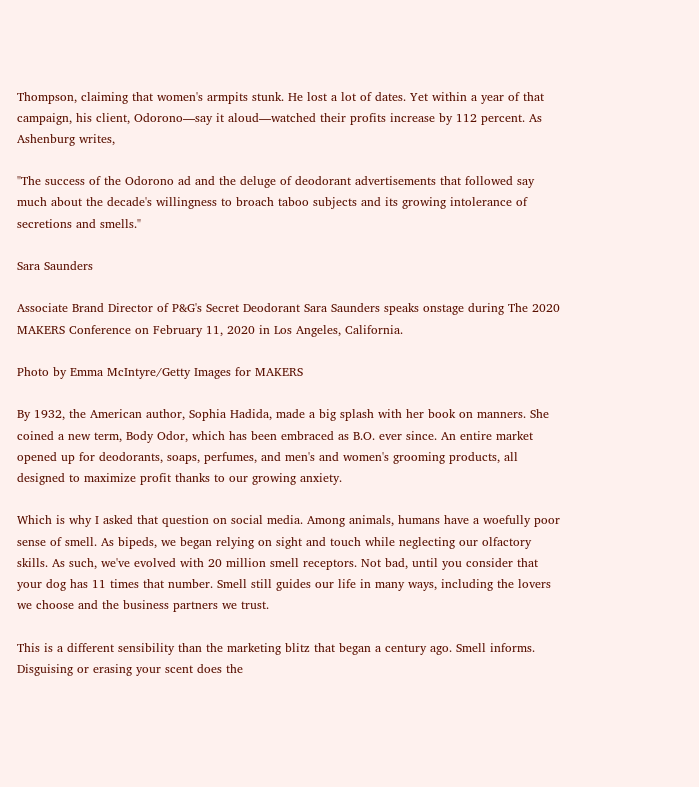Thompson, claiming that women's armpits stunk. He lost a lot of dates. Yet within a year of that campaign, his client, Odorono—say it aloud—watched their profits increase by 112 percent. As Ashenburg writes,

"The success of the Odorono ad and the deluge of deodorant advertisements that followed say much about the decade's willingness to broach taboo subjects and its growing intolerance of secretions and smells."

Sara Saunders

Associate Brand Director of P&G's Secret Deodorant Sara Saunders speaks onstage during The 2020 MAKERS Conference on February 11, 2020 in Los Angeles, California.

Photo by Emma McIntyre/Getty Images for MAKERS

By 1932, the American author, Sophia Hadida, made a big splash with her book on manners. She coined a new term, Body Odor, which has been embraced as B.O. ever since. An entire market opened up for deodorants, soaps, perfumes, and men's and women's grooming products, all designed to maximize profit thanks to our growing anxiety.

Which is why I asked that question on social media. Among animals, humans have a woefully poor sense of smell. As bipeds, we began relying on sight and touch while neglecting our olfactory skills. As such, we've evolved with 20 million smell receptors. Not bad, until you consider that your dog has 11 times that number. Smell still guides our life in many ways, including the lovers we choose and the business partners we trust.

This is a different sensibility than the marketing blitz that began a century ago. Smell informs. Disguising or erasing your scent does the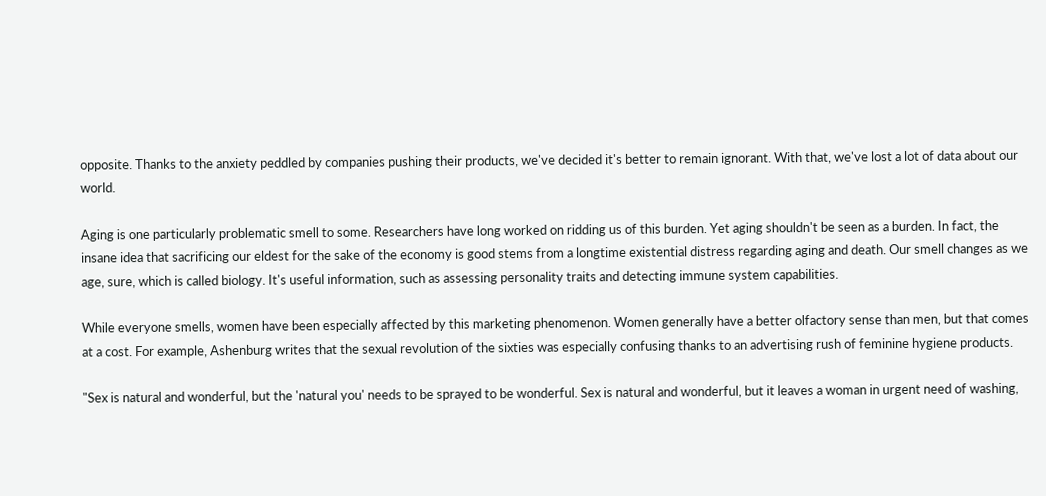opposite. Thanks to the anxiety peddled by companies pushing their products, we've decided it's better to remain ignorant. With that, we've lost a lot of data about our world.

Aging is one particularly problematic smell to some. Researchers have long worked on ridding us of this burden. Yet aging shouldn't be seen as a burden. In fact, the insane idea that sacrificing our eldest for the sake of the economy is good stems from a longtime existential distress regarding aging and death. Our smell changes as we age, sure, which is called biology. It's useful information, such as assessing personality traits and detecting immune system capabilities.

While everyone smells, women have been especially affected by this marketing phenomenon. Women generally have a better olfactory sense than men, but that comes at a cost. For example, Ashenburg writes that the sexual revolution of the sixties was especially confusing thanks to an advertising rush of feminine hygiene products.

"Sex is natural and wonderful, but the 'natural you' needs to be sprayed to be wonderful. Sex is natural and wonderful, but it leaves a woman in urgent need of washing,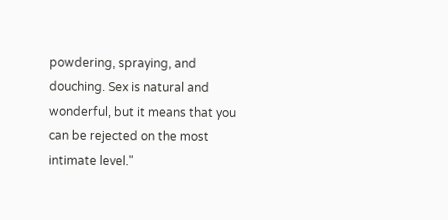powdering, spraying, and douching. Sex is natural and wonderful, but it means that you can be rejected on the most intimate level."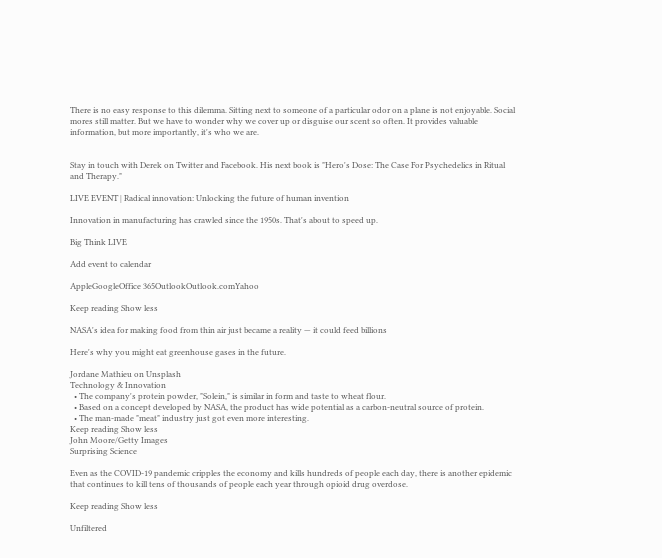There is no easy response to this dilemma. Sitting next to someone of a particular odor on a plane is not enjoyable. Social mores still matter. But we have to wonder why we cover up or disguise our scent so often. It provides valuable information, but more importantly, it's who we are.


Stay in touch with Derek on Twitter and Facebook. His next book is "Hero's Dose: The Case For Psychedelics in Ritual and Therapy."

LIVE EVENT | Radical innovation: Unlocking the future of human invention

Innovation in manufacturing has crawled since the 1950s. That's about to speed up.

Big Think LIVE

Add event to calendar

AppleGoogleOffice 365OutlookOutlook.comYahoo

Keep reading Show less

NASA's idea for making food from thin air just became a reality — it could feed billions

Here's why you might eat greenhouse gases in the future.

Jordane Mathieu on Unsplash
Technology & Innovation
  • The company's protein powder, "Solein," is similar in form and taste to wheat flour.
  • Based on a concept developed by NASA, the product has wide potential as a carbon-neutral source of protein.
  • The man-made "meat" industry just got even more interesting.
Keep reading Show less
John Moore/Getty Images
Surprising Science

Even as the COVID-19 pandemic cripples the economy and kills hundreds of people each day, there is another epidemic that continues to kill tens of thousands of people each year through opioid drug overdose.

Keep reading Show less

Unfiltered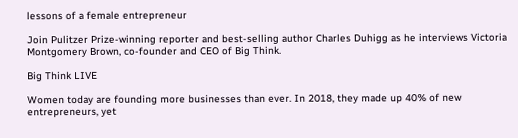lessons of a female entrepreneur

Join Pulitzer Prize-winning reporter and best-selling author Charles Duhigg as he interviews Victoria Montgomery Brown, co-founder and CEO of Big Think.

Big Think LIVE

Women today are founding more businesses than ever. In 2018, they made up 40% of new entrepreneurs, yet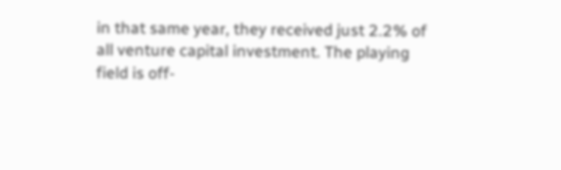in that same year, they received just 2.2% of all venture capital investment. The playing field is off-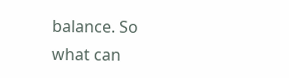balance. So what can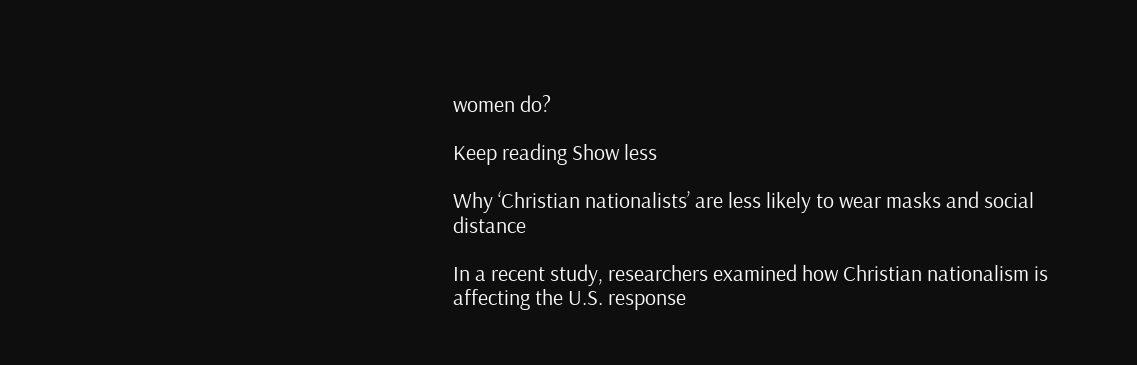women do?

Keep reading Show less

Why ‘Christian nationalists’ are less likely to wear masks and social distance

In a recent study, researchers examined how Christian nationalism is affecting the U.S. response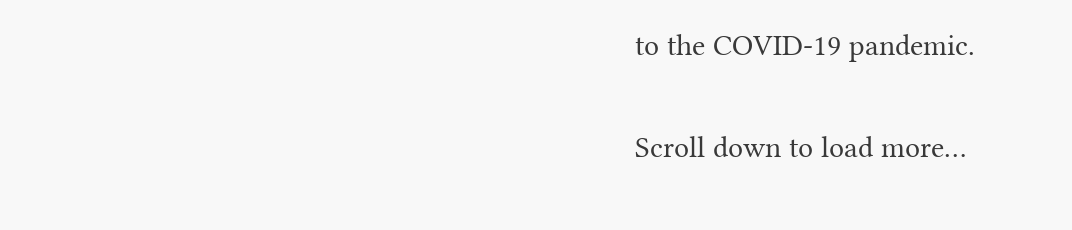to the COVID-19 pandemic.

Scroll down to load more…